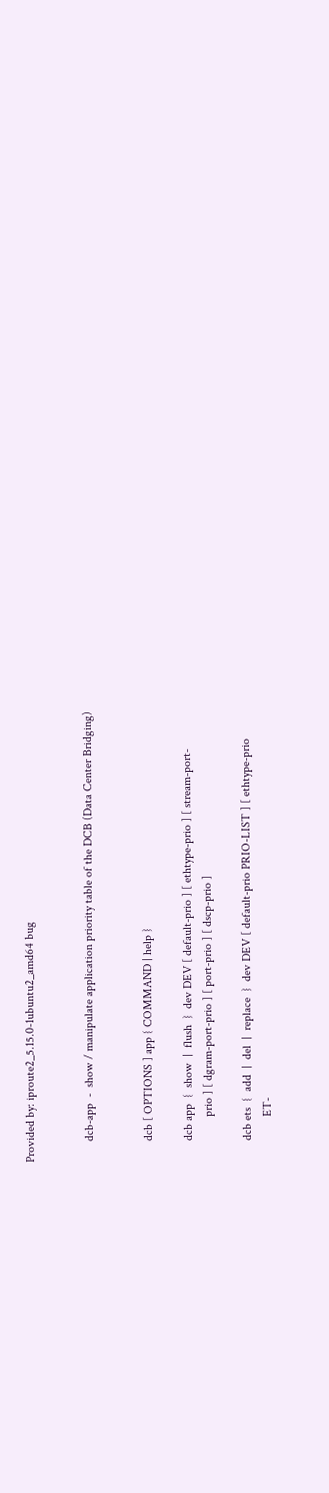Provided by: iproute2_5.15.0-1ubuntu2_amd64 bug


       dcb-app  -  show / manipulate application priority table of the DCB (Data Center Bridging)


       dcb [ OPTIONS ] app { COMMAND | help }

       dcb app  {  show  |  flush  }  dev DEV [ default-prio ] [ ethtype-prio ] [ stream-port-
               prio ] [ dgram-port-prio ] [ port-prio ] [ dscp-prio ]

       dcb ets  {  add  |  del  |  replace  }  dev DEV [ default-prio PRIO-LIST ] [ ethtype-prio
               ET-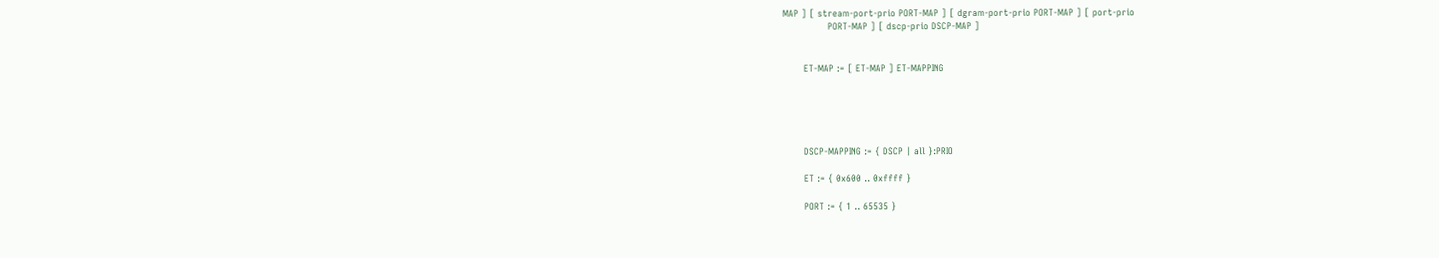MAP ] [ stream-port-prio PORT-MAP ] [ dgram-port-prio PORT-MAP ] [ port-prio
               PORT-MAP ] [ dscp-prio DSCP-MAP ]


       ET-MAP := [ ET-MAP ] ET-MAPPING





       DSCP-MAPPING := { DSCP | all }:PRIO

       ET := { 0x600 .. 0xffff }

       PORT := { 1 .. 65535 }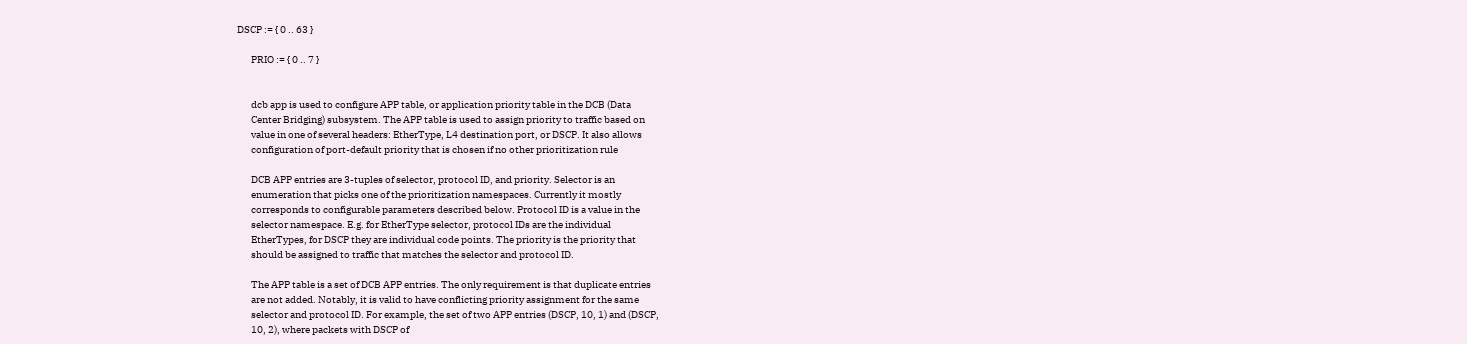DSCP := { 0 .. 63 }

       PRIO := { 0 .. 7 }


       dcb app is used to configure APP table, or application priority table in the DCB (Data
       Center Bridging) subsystem. The APP table is used to assign priority to traffic based on
       value in one of several headers: EtherType, L4 destination port, or DSCP. It also allows
       configuration of port-default priority that is chosen if no other prioritization rule

       DCB APP entries are 3-tuples of selector, protocol ID, and priority. Selector is an
       enumeration that picks one of the prioritization namespaces. Currently it mostly
       corresponds to configurable parameters described below. Protocol ID is a value in the
       selector namespace. E.g. for EtherType selector, protocol IDs are the individual
       EtherTypes, for DSCP they are individual code points. The priority is the priority that
       should be assigned to traffic that matches the selector and protocol ID.

       The APP table is a set of DCB APP entries. The only requirement is that duplicate entries
       are not added. Notably, it is valid to have conflicting priority assignment for the same
       selector and protocol ID. For example, the set of two APP entries (DSCP, 10, 1) and (DSCP,
       10, 2), where packets with DSCP of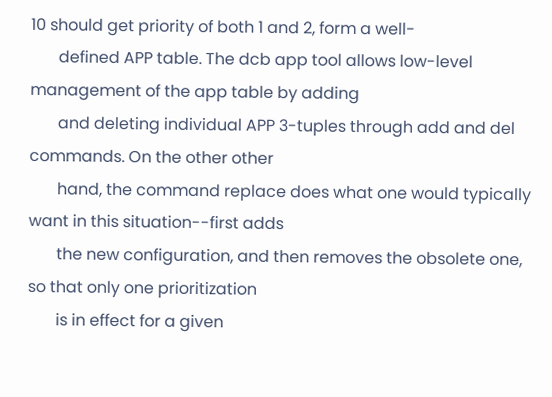10 should get priority of both 1 and 2, form a well-
       defined APP table. The dcb app tool allows low-level management of the app table by adding
       and deleting individual APP 3-tuples through add and del commands. On the other other
       hand, the command replace does what one would typically want in this situation--first adds
       the new configuration, and then removes the obsolete one, so that only one prioritization
       is in effect for a given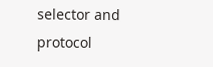selector and protocol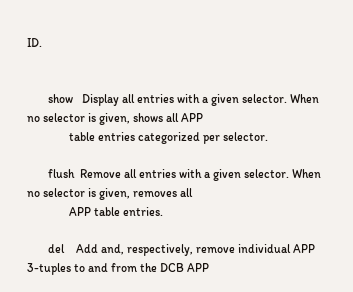ID.


       show   Display all entries with a given selector. When no selector is given, shows all APP
              table entries categorized per selector.

       flush  Remove all entries with a given selector. When no selector is given, removes all
              APP table entries.

       del    Add and, respectively, remove individual APP 3-tuples to and from the DCB APP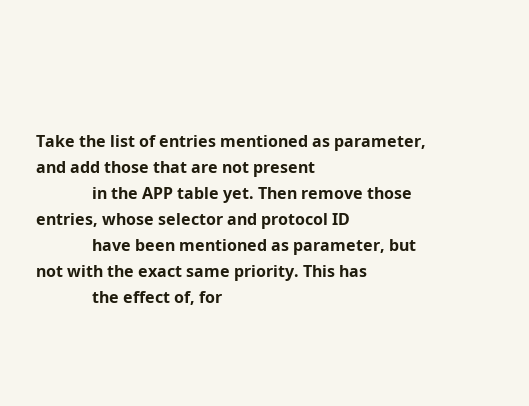Take the list of entries mentioned as parameter, and add those that are not present
              in the APP table yet. Then remove those entries, whose selector and protocol ID
              have been mentioned as parameter, but not with the exact same priority. This has
              the effect of, for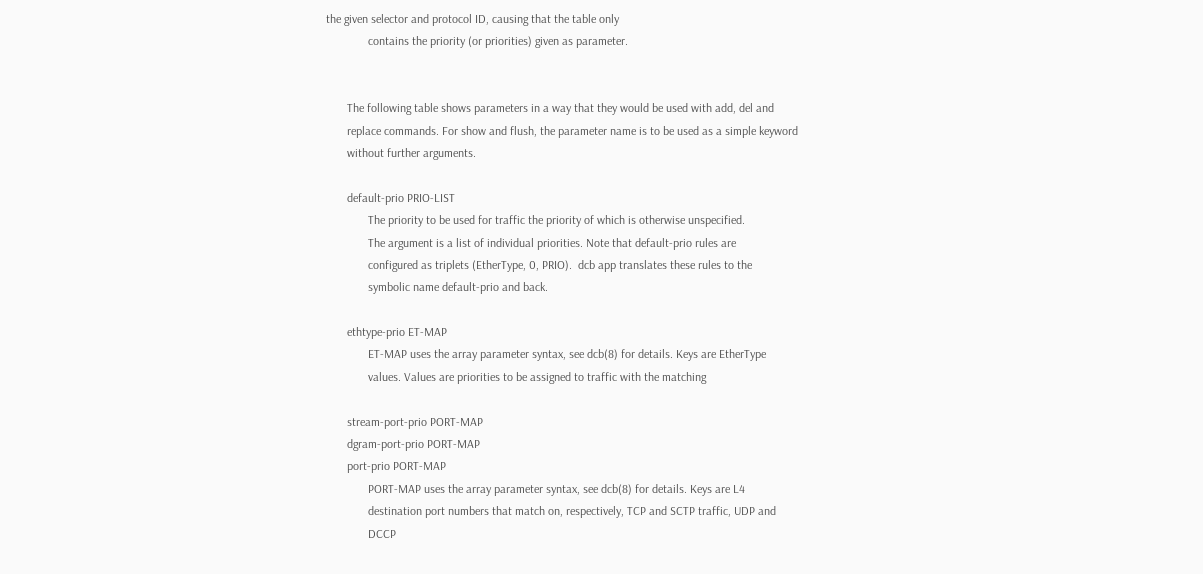the given selector and protocol ID, causing that the table only
              contains the priority (or priorities) given as parameter.


       The following table shows parameters in a way that they would be used with add, del and
       replace commands. For show and flush, the parameter name is to be used as a simple keyword
       without further arguments.

       default-prio PRIO-LIST
              The priority to be used for traffic the priority of which is otherwise unspecified.
              The argument is a list of individual priorities. Note that default-prio rules are
              configured as triplets (EtherType, 0, PRIO).  dcb app translates these rules to the
              symbolic name default-prio and back.

       ethtype-prio ET-MAP
              ET-MAP uses the array parameter syntax, see dcb(8) for details. Keys are EtherType
              values. Values are priorities to be assigned to traffic with the matching

       stream-port-prio PORT-MAP
       dgram-port-prio PORT-MAP
       port-prio PORT-MAP
              PORT-MAP uses the array parameter syntax, see dcb(8) for details. Keys are L4
              destination port numbers that match on, respectively, TCP and SCTP traffic, UDP and
              DCCP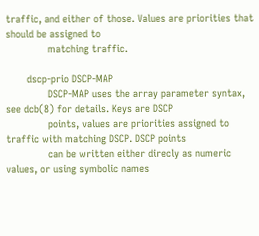traffic, and either of those. Values are priorities that should be assigned to
              matching traffic.

       dscp-prio DSCP-MAP
              DSCP-MAP uses the array parameter syntax, see dcb(8) for details. Keys are DSCP
              points, values are priorities assigned to traffic with matching DSCP. DSCP points
              can be written either direcly as numeric values, or using symbolic names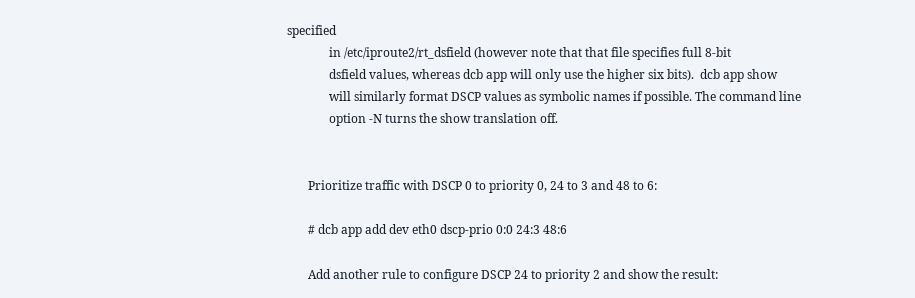specified
              in /etc/iproute2/rt_dsfield (however note that that file specifies full 8-bit
              dsfield values, whereas dcb app will only use the higher six bits).  dcb app show
              will similarly format DSCP values as symbolic names if possible. The command line
              option -N turns the show translation off.


       Prioritize traffic with DSCP 0 to priority 0, 24 to 3 and 48 to 6:

       # dcb app add dev eth0 dscp-prio 0:0 24:3 48:6

       Add another rule to configure DSCP 24 to priority 2 and show the result: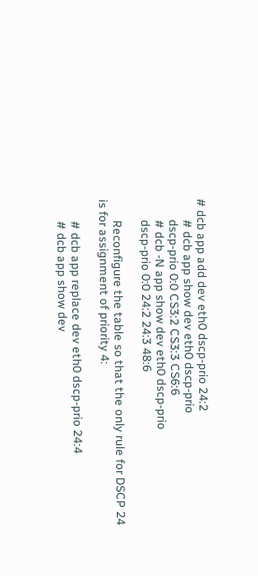# dcb app add dev eth0 dscp-prio 24:2
       # dcb app show dev eth0 dscp-prio
       dscp-prio 0:0 CS3:2 CS3:3 CS6:6
       # dcb -N app show dev eth0 dscp-prio
       dscp-prio 0:0 24:2 24:3 48:6

       Reconfigure the table so that the only rule for DSCP 24 is for assignment of priority 4:

       # dcb app replace dev eth0 dscp-prio 24:4
       # dcb app show dev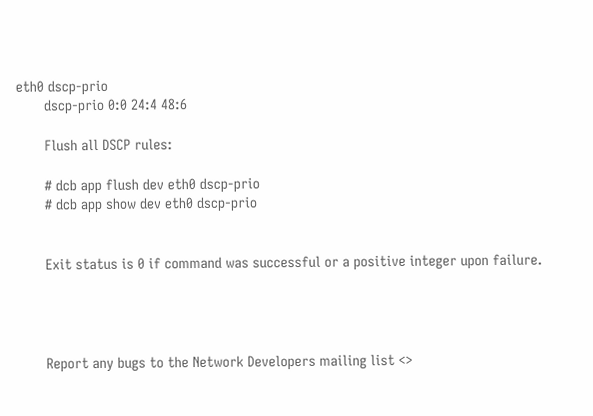eth0 dscp-prio
       dscp-prio 0:0 24:4 48:6

       Flush all DSCP rules:

       # dcb app flush dev eth0 dscp-prio
       # dcb app show dev eth0 dscp-prio


       Exit status is 0 if command was successful or a positive integer upon failure.




       Report any bugs to the Network Developers mailing list <>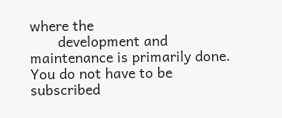where the
       development and maintenance is primarily done.  You do not have to be subscribed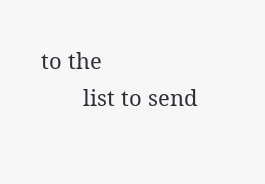to the
       list to send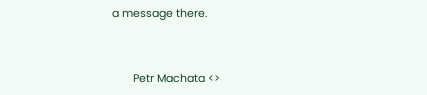a message there.


       Petr Machata <>